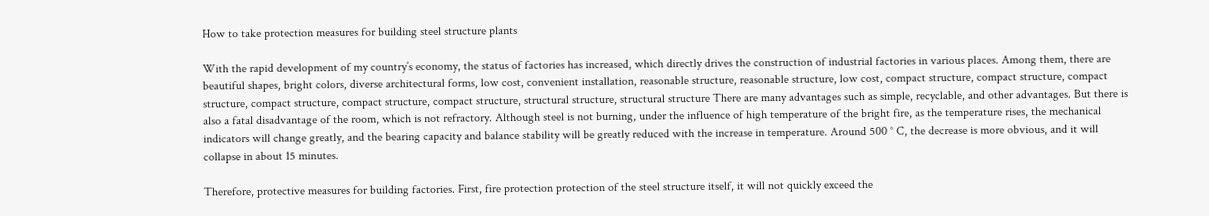How to take protection measures for building steel structure plants

With the rapid development of my country’s economy, the status of factories has increased, which directly drives the construction of industrial factories in various places. Among them, there are beautiful shapes, bright colors, diverse architectural forms, low cost, convenient installation, reasonable structure, reasonable structure, low cost, compact structure, compact structure, compact structure, compact structure, compact structure, compact structure, structural structure, structural structure There are many advantages such as simple, recyclable, and other advantages. But there is also a fatal disadvantage of the room, which is not refractory. Although steel is not burning, under the influence of high temperature of the bright fire, as the temperature rises, the mechanical indicators will change greatly, and the bearing capacity and balance stability will be greatly reduced with the increase in temperature. Around 500 ° C, the decrease is more obvious, and it will collapse in about 15 minutes.

Therefore, protective measures for building factories. First, fire protection protection of the steel structure itself, it will not quickly exceed the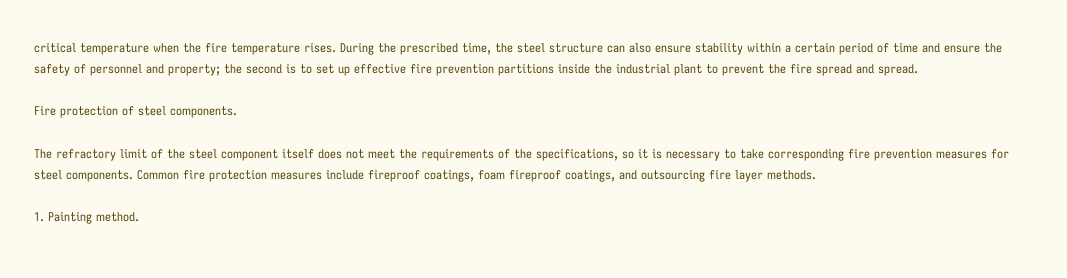critical temperature when the fire temperature rises. During the prescribed time, the steel structure can also ensure stability within a certain period of time and ensure the safety of personnel and property; the second is to set up effective fire prevention partitions inside the industrial plant to prevent the fire spread and spread.

Fire protection of steel components.

The refractory limit of the steel component itself does not meet the requirements of the specifications, so it is necessary to take corresponding fire prevention measures for steel components. Common fire protection measures include fireproof coatings, foam fireproof coatings, and outsourcing fire layer methods.

1. Painting method.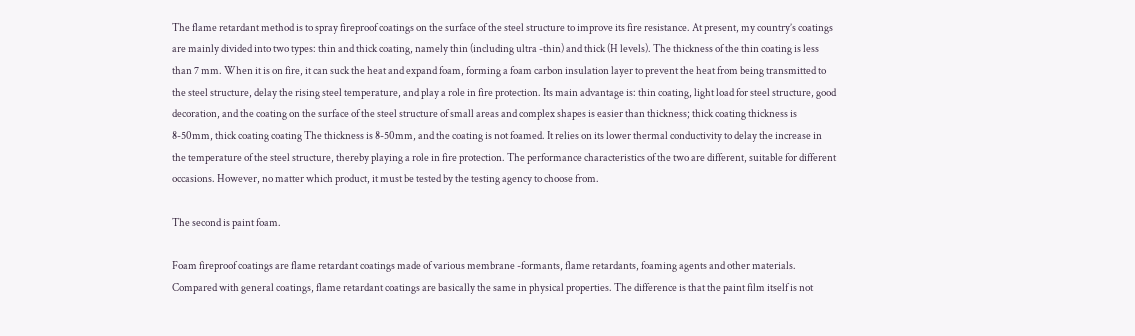The flame retardant method is to spray fireproof coatings on the surface of the steel structure to improve its fire resistance. At present, my country’s coatings are mainly divided into two types: thin and thick coating, namely thin (including ultra -thin) and thick (H levels). The thickness of the thin coating is less than 7 mm. When it is on fire, it can suck the heat and expand foam, forming a foam carbon insulation layer to prevent the heat from being transmitted to the steel structure, delay the rising steel temperature, and play a role in fire protection. Its main advantage is: thin coating, light load for steel structure, good decoration, and the coating on the surface of the steel structure of small areas and complex shapes is easier than thickness; thick coating thickness is 8-50mm, thick coating coating The thickness is 8-50mm, and the coating is not foamed. It relies on its lower thermal conductivity to delay the increase in the temperature of the steel structure, thereby playing a role in fire protection. The performance characteristics of the two are different, suitable for different occasions. However, no matter which product, it must be tested by the testing agency to choose from.

The second is paint foam.

Foam fireproof coatings are flame retardant coatings made of various membrane -formants, flame retardants, foaming agents and other materials. Compared with general coatings, flame retardant coatings are basically the same in physical properties. The difference is that the paint film itself is not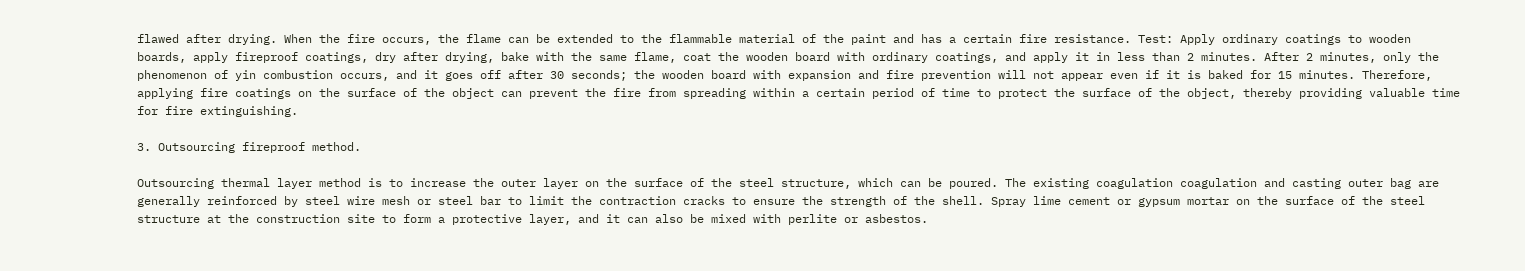flawed after drying. When the fire occurs, the flame can be extended to the flammable material of the paint and has a certain fire resistance. Test: Apply ordinary coatings to wooden boards, apply fireproof coatings, dry after drying, bake with the same flame, coat the wooden board with ordinary coatings, and apply it in less than 2 minutes. After 2 minutes, only the phenomenon of yin combustion occurs, and it goes off after 30 seconds; the wooden board with expansion and fire prevention will not appear even if it is baked for 15 minutes. Therefore, applying fire coatings on the surface of the object can prevent the fire from spreading within a certain period of time to protect the surface of the object, thereby providing valuable time for fire extinguishing.

3. Outsourcing fireproof method.

Outsourcing thermal layer method is to increase the outer layer on the surface of the steel structure, which can be poured. The existing coagulation coagulation and casting outer bag are generally reinforced by steel wire mesh or steel bar to limit the contraction cracks to ensure the strength of the shell. Spray lime cement or gypsum mortar on the surface of the steel structure at the construction site to form a protective layer, and it can also be mixed with perlite or asbestos.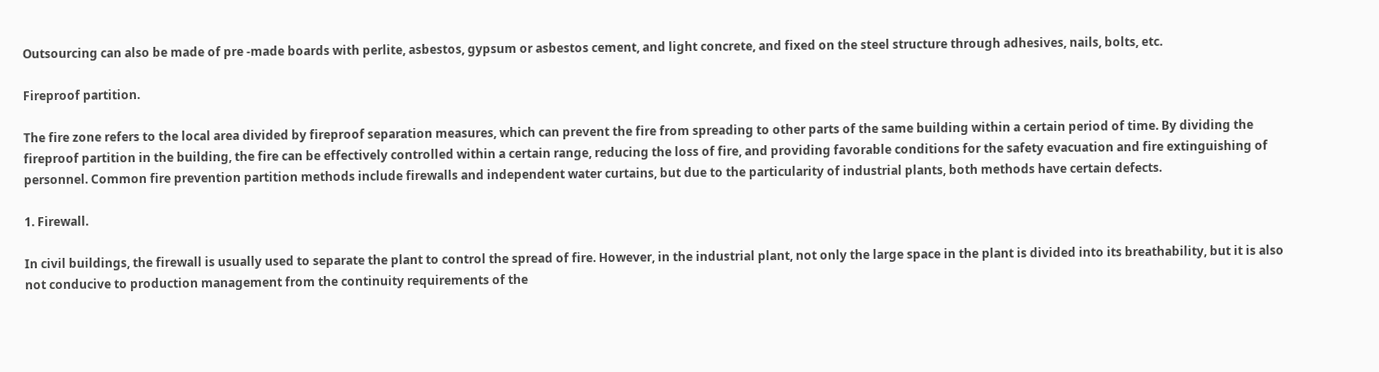Outsourcing can also be made of pre -made boards with perlite, asbestos, gypsum or asbestos cement, and light concrete, and fixed on the steel structure through adhesives, nails, bolts, etc.

Fireproof partition.

The fire zone refers to the local area divided by fireproof separation measures, which can prevent the fire from spreading to other parts of the same building within a certain period of time. By dividing the fireproof partition in the building, the fire can be effectively controlled within a certain range, reducing the loss of fire, and providing favorable conditions for the safety evacuation and fire extinguishing of personnel. Common fire prevention partition methods include firewalls and independent water curtains, but due to the particularity of industrial plants, both methods have certain defects.

1. Firewall.

In civil buildings, the firewall is usually used to separate the plant to control the spread of fire. However, in the industrial plant, not only the large space in the plant is divided into its breathability, but it is also not conducive to production management from the continuity requirements of the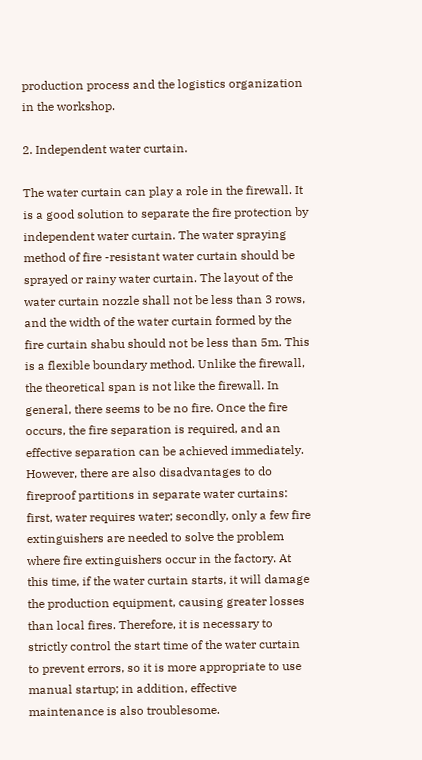production process and the logistics organization in the workshop.

2. Independent water curtain.

The water curtain can play a role in the firewall. It is a good solution to separate the fire protection by independent water curtain. The water spraying method of fire -resistant water curtain should be sprayed or rainy water curtain. The layout of the water curtain nozzle shall not be less than 3 rows, and the width of the water curtain formed by the fire curtain shabu should not be less than 5m. This is a flexible boundary method. Unlike the firewall, the theoretical span is not like the firewall. In general, there seems to be no fire. Once the fire occurs, the fire separation is required, and an effective separation can be achieved immediately. However, there are also disadvantages to do fireproof partitions in separate water curtains: first, water requires water; secondly, only a few fire extinguishers are needed to solve the problem where fire extinguishers occur in the factory. At this time, if the water curtain starts, it will damage the production equipment, causing greater losses than local fires. Therefore, it is necessary to strictly control the start time of the water curtain to prevent errors, so it is more appropriate to use manual startup; in addition, effective maintenance is also troublesome.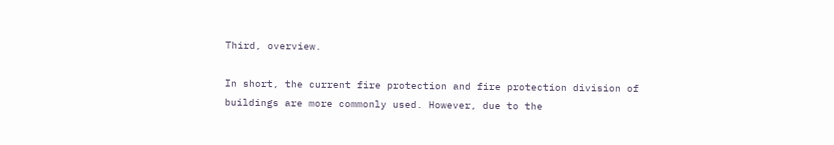Third, overview.

In short, the current fire protection and fire protection division of buildings are more commonly used. However, due to the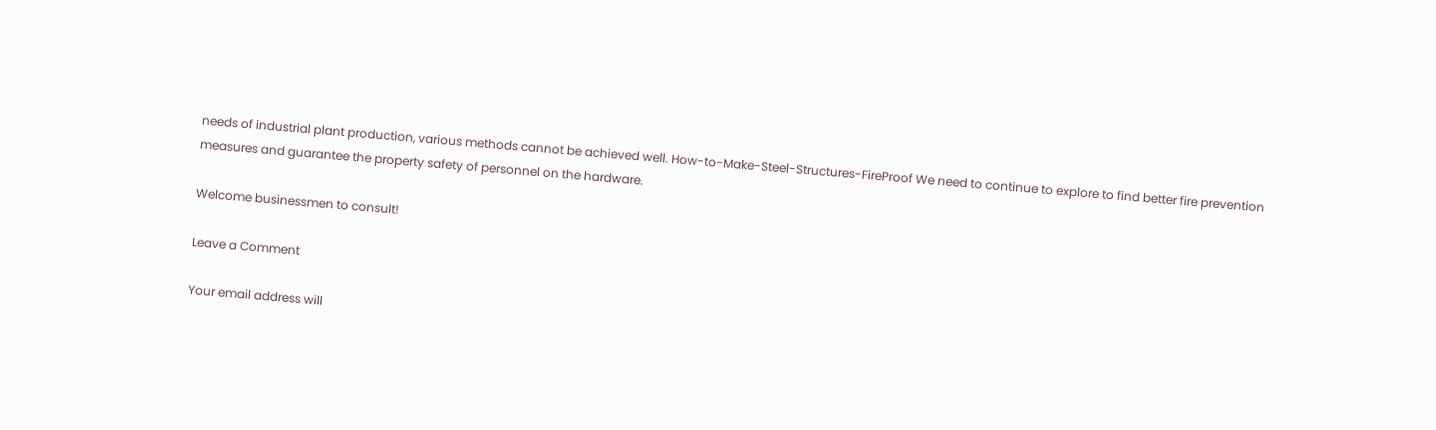needs of industrial plant production, various methods cannot be achieved well. How-to-Make-Steel-Structures-FireProof We need to continue to explore to find better fire prevention measures and guarantee the property safety of personnel on the hardware.

Welcome businessmen to consult!

Leave a Comment

Your email address will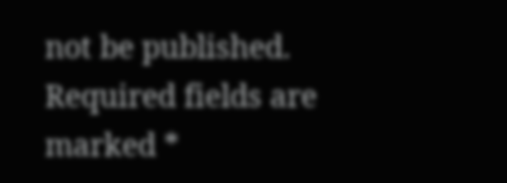not be published. Required fields are marked *